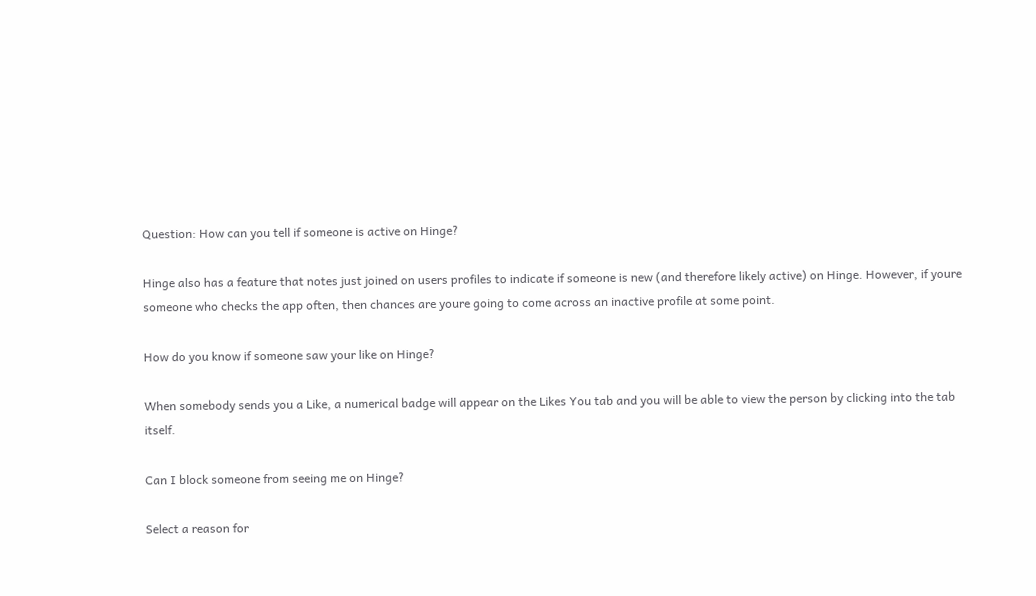Question: How can you tell if someone is active on Hinge?

Hinge also has a feature that notes just joined on users profiles to indicate if someone is new (and therefore likely active) on Hinge. However, if youre someone who checks the app often, then chances are youre going to come across an inactive profile at some point.

How do you know if someone saw your like on Hinge?

When somebody sends you a Like, a numerical badge will appear on the Likes You tab and you will be able to view the person by clicking into the tab itself.

Can I block someone from seeing me on Hinge?

Select a reason for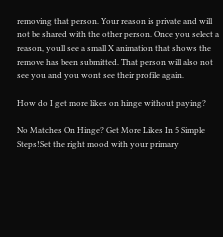removing that person. Your reason is private and will not be shared with the other person. Once you select a reason, youll see a small X animation that shows the remove has been submitted. That person will also not see you and you wont see their profile again.

How do I get more likes on hinge without paying?

No Matches On Hinge? Get More Likes In 5 Simple Steps!Set the right mood with your primary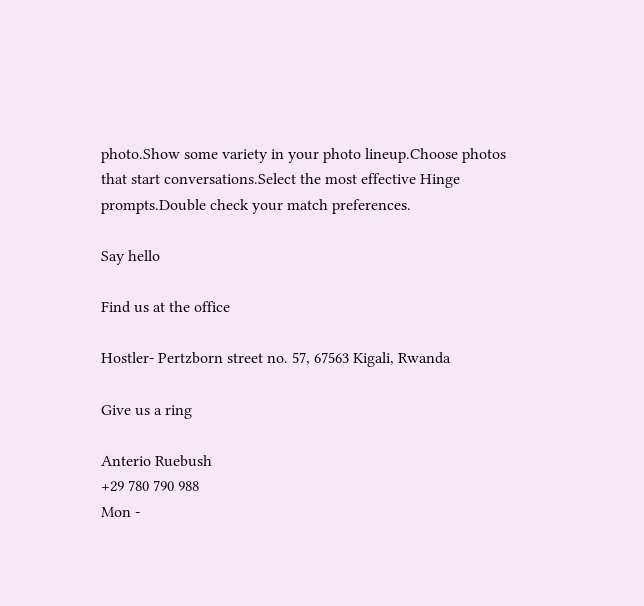photo.Show some variety in your photo lineup.Choose photos that start conversations.Select the most effective Hinge prompts.Double check your match preferences.

Say hello

Find us at the office

Hostler- Pertzborn street no. 57, 67563 Kigali, Rwanda

Give us a ring

Anterio Ruebush
+29 780 790 988
Mon -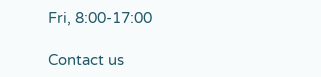Fri, 8:00-17:00

Contact us